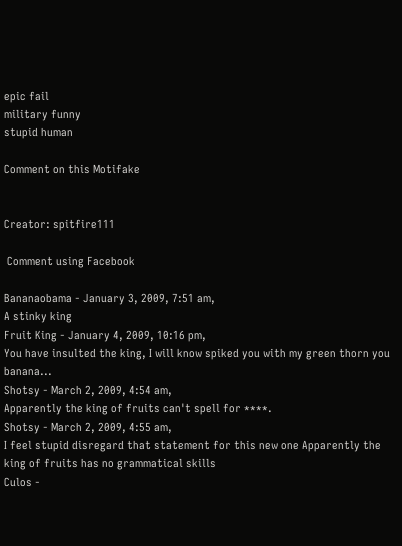epic fail
military funny
stupid human

Comment on this Motifake


Creator: spitfire111

 Comment using Facebook

Bananaobama - January 3, 2009, 7:51 am,
A stinky king
Fruit King - January 4, 2009, 10:16 pm,
You have insulted the king, I will know spiked you with my green thorn you banana...
Shotsy - March 2, 2009, 4:54 am,
Apparently the king of fruits can't spell for ****.
Shotsy - March 2, 2009, 4:55 am,
I feel stupid disregard that statement for this new one Apparently the king of fruits has no grammatical skills
Culos -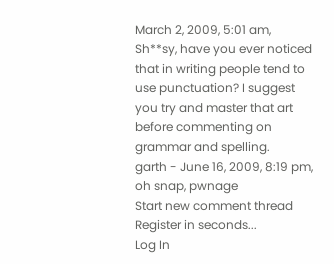March 2, 2009, 5:01 am,
Sh**sy, have you ever noticed that in writing people tend to use punctuation? I suggest you try and master that art before commenting on grammar and spelling.
garth - June 16, 2009, 8:19 pm,
oh snap, pwnage
Start new comment thread
Register in seconds...
Log In